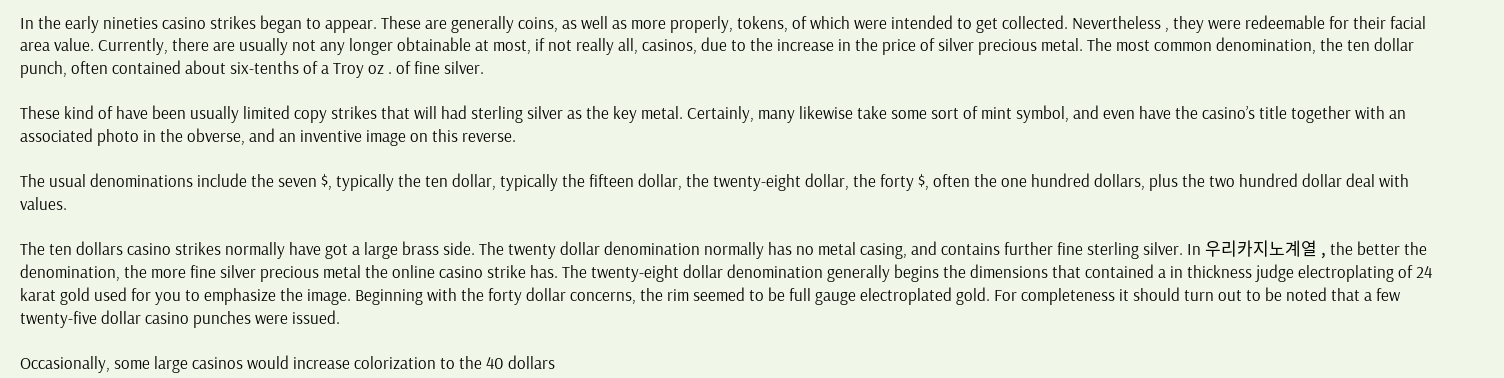In the early nineties casino strikes began to appear. These are generally coins, as well as more properly, tokens, of which were intended to get collected. Nevertheless , they were redeemable for their facial area value. Currently, there are usually not any longer obtainable at most, if not really all, casinos, due to the increase in the price of silver precious metal. The most common denomination, the ten dollar punch, often contained about six-tenths of a Troy oz . of fine silver.

These kind of have been usually limited copy strikes that will had sterling silver as the key metal. Certainly, many likewise take some sort of mint symbol, and even have the casino’s title together with an associated photo in the obverse, and an inventive image on this reverse.

The usual denominations include the seven $, typically the ten dollar, typically the fifteen dollar, the twenty-eight dollar, the forty $, often the one hundred dollars, plus the two hundred dollar deal with values.

The ten dollars casino strikes normally have got a large brass side. The twenty dollar denomination normally has no metal casing, and contains further fine sterling silver. In 우리카지노계열 , the better the denomination, the more fine silver precious metal the online casino strike has. The twenty-eight dollar denomination generally begins the dimensions that contained a in thickness judge electroplating of 24 karat gold used for you to emphasize the image. Beginning with the forty dollar concerns, the rim seemed to be full gauge electroplated gold. For completeness it should turn out to be noted that a few twenty-five dollar casino punches were issued.

Occasionally, some large casinos would increase colorization to the 40 dollars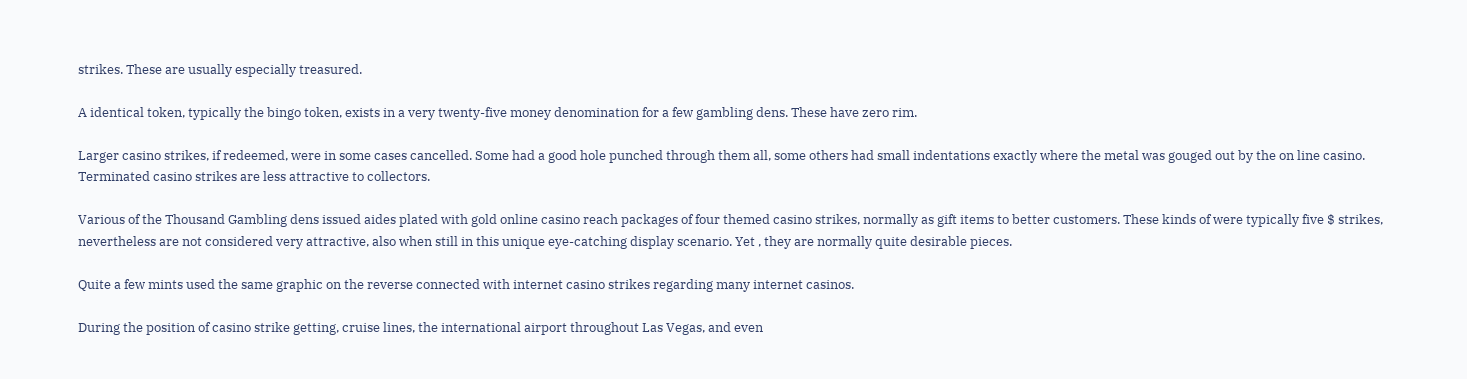strikes. These are usually especially treasured.

A identical token, typically the bingo token, exists in a very twenty-five money denomination for a few gambling dens. These have zero rim.

Larger casino strikes, if redeemed, were in some cases cancelled. Some had a good hole punched through them all, some others had small indentations exactly where the metal was gouged out by the on line casino. Terminated casino strikes are less attractive to collectors.

Various of the Thousand Gambling dens issued aides plated with gold online casino reach packages of four themed casino strikes, normally as gift items to better customers. These kinds of were typically five $ strikes, nevertheless are not considered very attractive, also when still in this unique eye-catching display scenario. Yet , they are normally quite desirable pieces.

Quite a few mints used the same graphic on the reverse connected with internet casino strikes regarding many internet casinos.

During the position of casino strike getting, cruise lines, the international airport throughout Las Vegas, and even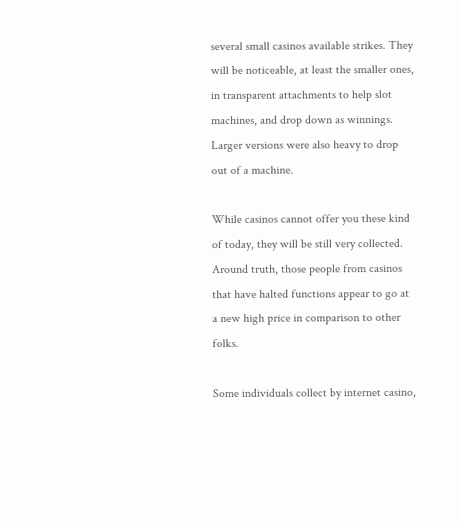several small casinos available strikes. They will be noticeable, at least the smaller ones, in transparent attachments to help slot machines, and drop down as winnings. Larger versions were also heavy to drop out of a machine.

While casinos cannot offer you these kind of today, they will be still very collected. Around truth, those people from casinos that have halted functions appear to go at a new high price in comparison to other folks.

Some individuals collect by internet casino,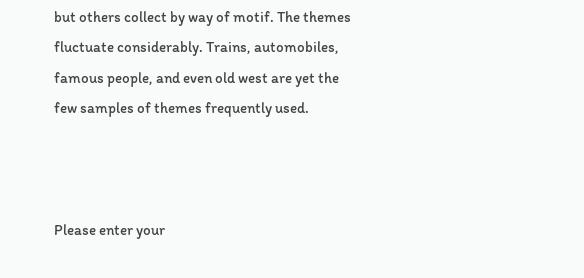but others collect by way of motif. The themes fluctuate considerably. Trains, automobiles, famous people, and even old west are yet the few samples of themes frequently used.



Please enter your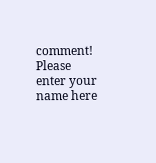comment!
Please enter your name here